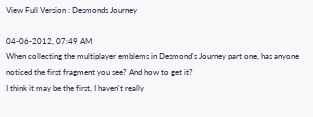View Full Version : Desmonds Journey

04-06-2012, 07:49 AM
When collecting the multiplayer emblems in Desmond's Journey part one, has anyone noticed the first fragment you see? And how to get it?
I think it may be the first, I haven't really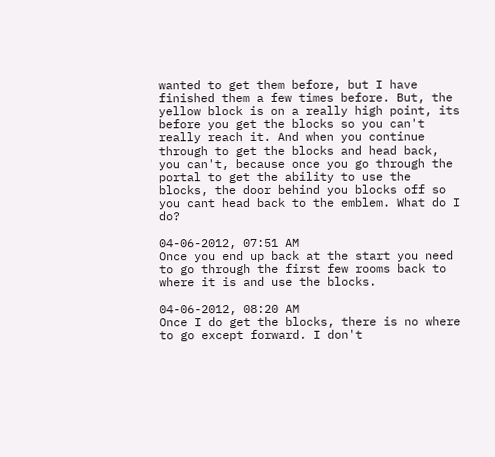wanted to get them before, but I have finished them a few times before. But, the yellow block is on a really high point, its before you get the blocks so you can't really reach it. And when you continue through to get the blocks and head back, you can't, because once you go through the portal to get the ability to use the blocks, the door behind you blocks off so you cant head back to the emblem. What do I do?

04-06-2012, 07:51 AM
Once you end up back at the start you need to go through the first few rooms back to where it is and use the blocks.

04-06-2012, 08:20 AM
Once I do get the blocks, there is no where to go except forward. I don't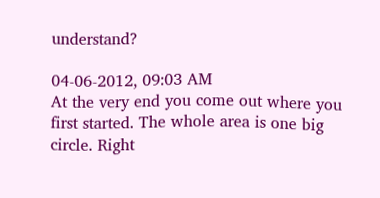understand?

04-06-2012, 09:03 AM
At the very end you come out where you first started. The whole area is one big circle. Right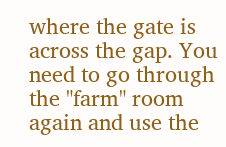where the gate is across the gap. You need to go through the "farm" room again and use the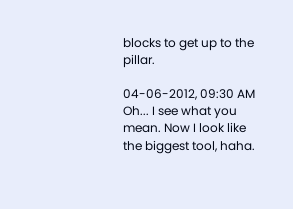blocks to get up to the pillar.

04-06-2012, 09:30 AM
Oh... I see what you mean. Now I look like the biggest tool, haha.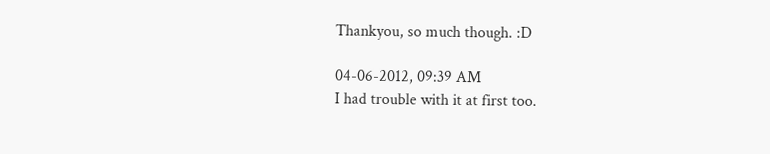Thankyou, so much though. :D

04-06-2012, 09:39 AM
I had trouble with it at first too.